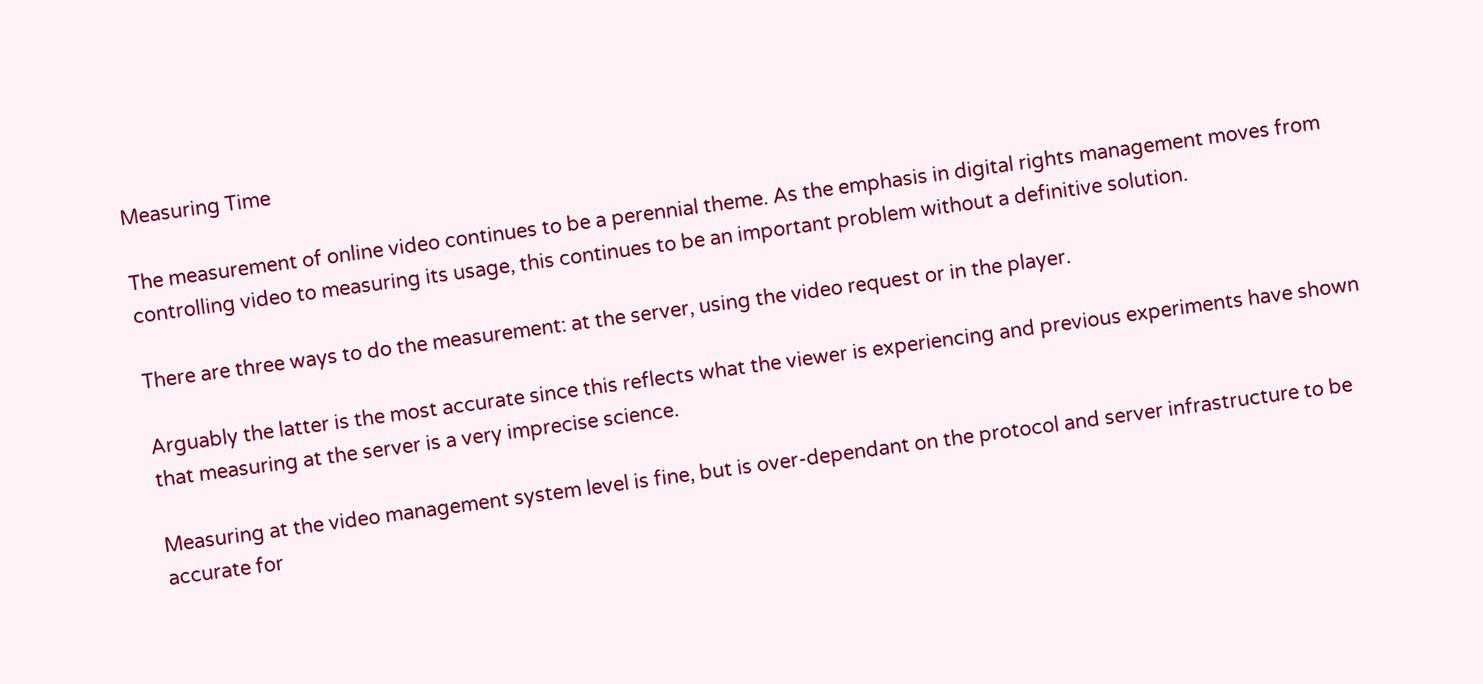Measuring Time

The measurement of online video continues to be a perennial theme. As the emphasis in digital rights management moves from controlling video to measuring its usage, this continues to be an important problem without a definitive solution.

There are three ways to do the measurement: at the server, using the video request or in the player.

Arguably the latter is the most accurate since this reflects what the viewer is experiencing and previous experiments have shown that measuring at the server is a very imprecise science.

Measuring at the video management system level is fine, but is over-dependant on the protocol and server infrastructure to be accurate for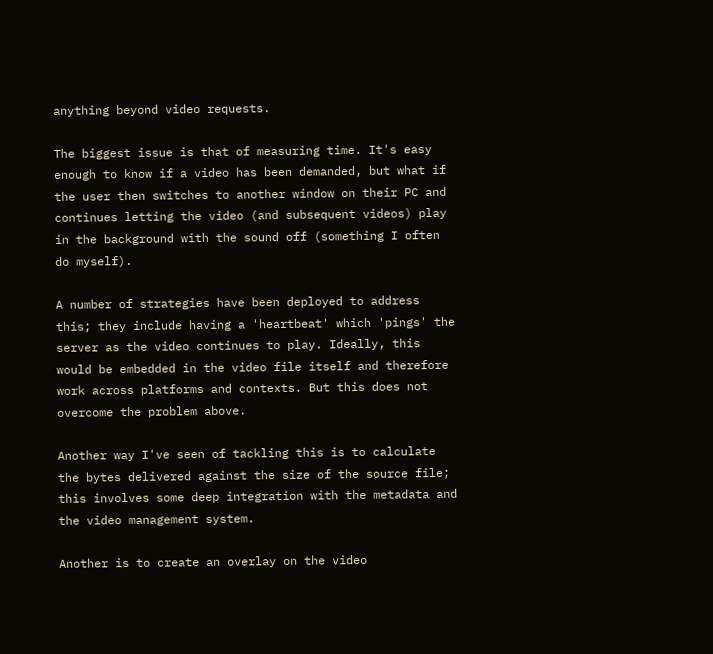anything beyond video requests.

The biggest issue is that of measuring time. It's easy enough to know if a video has been demanded, but what if the user then switches to another window on their PC and continues letting the video (and subsequent videos) play in the background with the sound off (something I often do myself).

A number of strategies have been deployed to address this; they include having a 'heartbeat' which 'pings' the server as the video continues to play. Ideally, this would be embedded in the video file itself and therefore work across platforms and contexts. But this does not overcome the problem above.

Another way I've seen of tackling this is to calculate the bytes delivered against the size of the source file; this involves some deep integration with the metadata and the video management system.

Another is to create an overlay on the video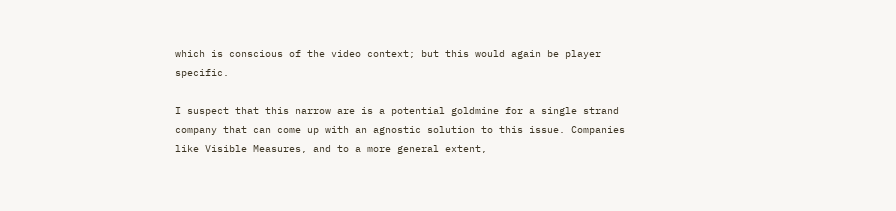which is conscious of the video context; but this would again be player specific.

I suspect that this narrow are is a potential goldmine for a single strand company that can come up with an agnostic solution to this issue. Companies like Visible Measures, and to a more general extent,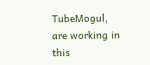TubeMogul, are working in this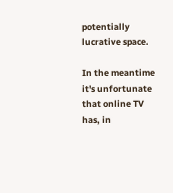potentially lucrative space.

In the meantime it's unfortunate that online TV has, in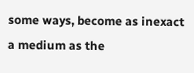some ways, become as inexact a medium as the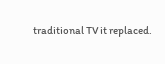traditional TV it replaced.